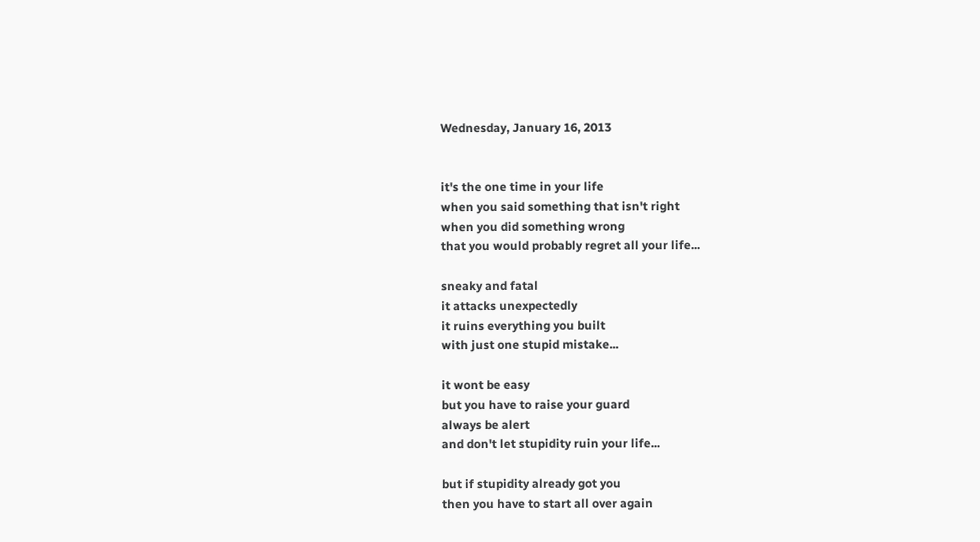Wednesday, January 16, 2013


it's the one time in your life
when you said something that isn't right
when you did something wrong
that you would probably regret all your life...

sneaky and fatal
it attacks unexpectedly
it ruins everything you built
with just one stupid mistake...

it wont be easy
but you have to raise your guard
always be alert
and don't let stupidity ruin your life...

but if stupidity already got you
then you have to start all over again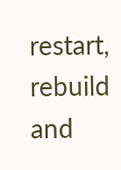restart, rebuild and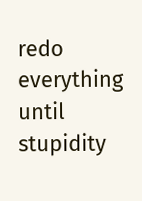redo everything
until stupidity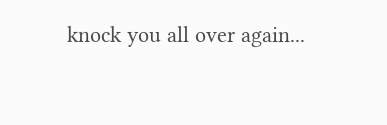knock you all over again...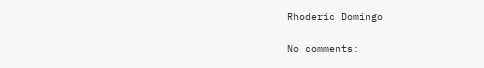Rhoderic Domingo

No comments: